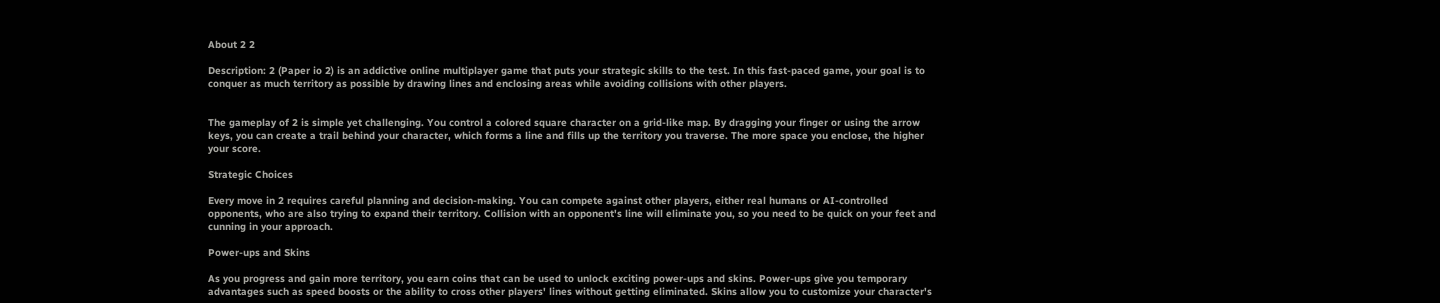About 2 2

Description: 2 (Paper io 2) is an addictive online multiplayer game that puts your strategic skills to the test. In this fast-paced game, your goal is to conquer as much territory as possible by drawing lines and enclosing areas while avoiding collisions with other players.


The gameplay of 2 is simple yet challenging. You control a colored square character on a grid-like map. By dragging your finger or using the arrow keys, you can create a trail behind your character, which forms a line and fills up the territory you traverse. The more space you enclose, the higher your score.

Strategic Choices

Every move in 2 requires careful planning and decision-making. You can compete against other players, either real humans or AI-controlled opponents, who are also trying to expand their territory. Collision with an opponent's line will eliminate you, so you need to be quick on your feet and cunning in your approach.

Power-ups and Skins

As you progress and gain more territory, you earn coins that can be used to unlock exciting power-ups and skins. Power-ups give you temporary advantages such as speed boosts or the ability to cross other players' lines without getting eliminated. Skins allow you to customize your character's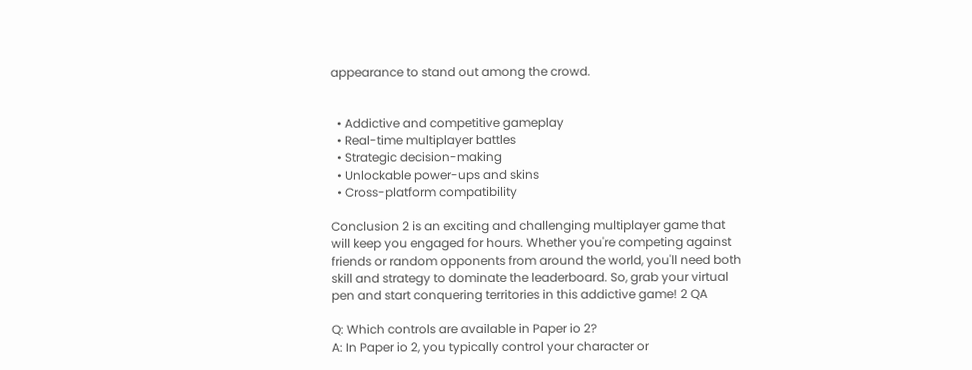appearance to stand out among the crowd.


  • Addictive and competitive gameplay
  • Real-time multiplayer battles
  • Strategic decision-making
  • Unlockable power-ups and skins
  • Cross-platform compatibility

Conclusion 2 is an exciting and challenging multiplayer game that will keep you engaged for hours. Whether you're competing against friends or random opponents from around the world, you'll need both skill and strategy to dominate the leaderboard. So, grab your virtual pen and start conquering territories in this addictive game! 2 QA

Q: Which controls are available in Paper io 2?
A: In Paper io 2, you typically control your character or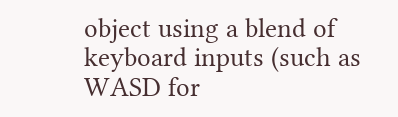object using a blend of keyboard inputs (such as WASD for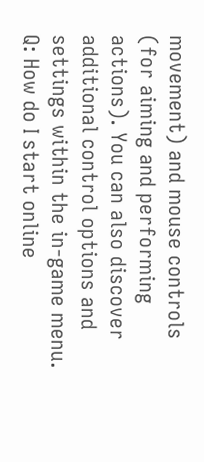movement) and mouse controls (for aiming and performing actions). You can also discover additional control options and settings within the in-game menu.
Q: How do I start online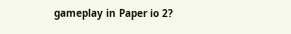gameplay in Paper io 2?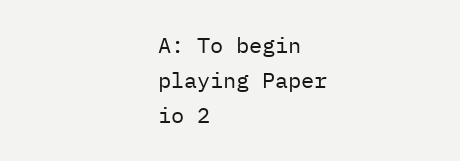A: To begin playing Paper io 2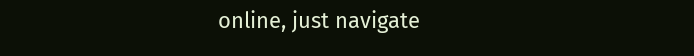online, just navigate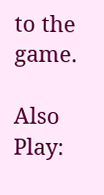to the game.

Also Play: